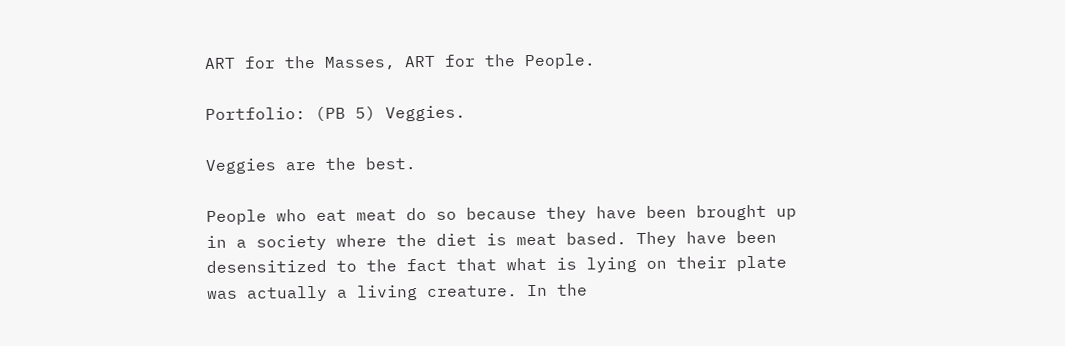ART for the Masses, ART for the People.

Portfolio: (PB 5) Veggies.

Veggies are the best.

People who eat meat do so because they have been brought up in a society where the diet is meat based. They have been desensitized to the fact that what is lying on their plate was actually a living creature. In the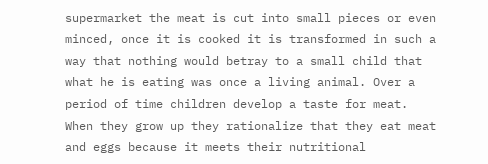supermarket the meat is cut into small pieces or even minced, once it is cooked it is transformed in such a way that nothing would betray to a small child that what he is eating was once a living animal. Over a period of time children develop a taste for meat. When they grow up they rationalize that they eat meat and eggs because it meets their nutritional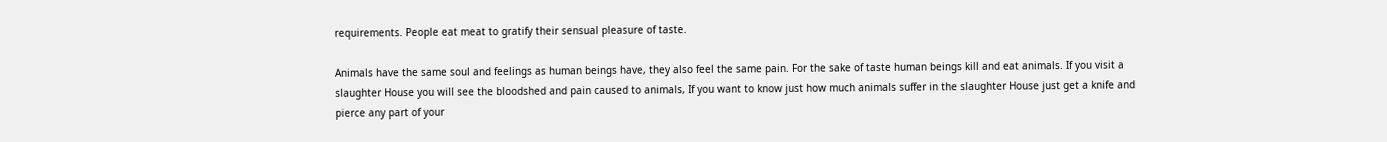requirements. People eat meat to gratify their sensual pleasure of taste.

Animals have the same soul and feelings as human beings have, they also feel the same pain. For the sake of taste human beings kill and eat animals. If you visit a slaughter House you will see the bloodshed and pain caused to animals, If you want to know just how much animals suffer in the slaughter House just get a knife and pierce any part of your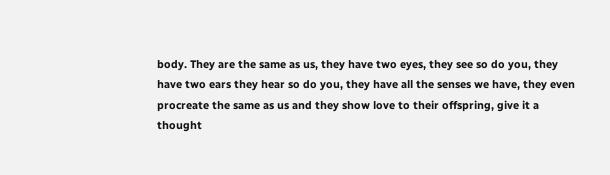body. They are the same as us, they have two eyes, they see so do you, they have two ears they hear so do you, they have all the senses we have, they even procreate the same as us and they show love to their offspring, give it a thought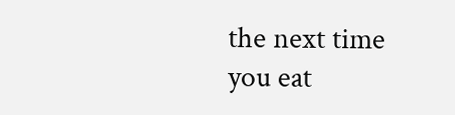the next time you eat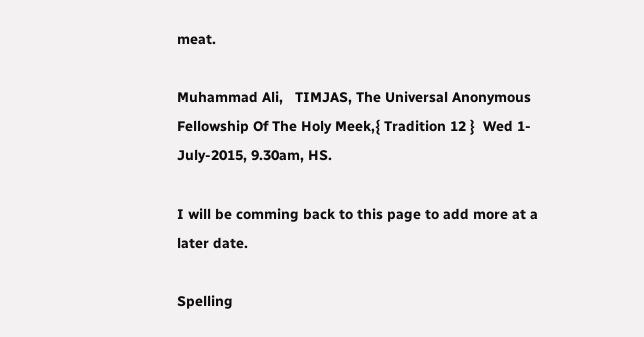meat.

Muhammad Ali,   TIMJAS, The Universal Anonymous Fellowship Of The Holy Meek,{ Tradition 12 }  Wed 1-July-2015, 9.30am, HS.

I will be comming back to this page to add more at a later date.

Spelling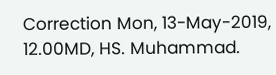Correction Mon, 13-May-2019, 12.00MD, HS. Muhammad.